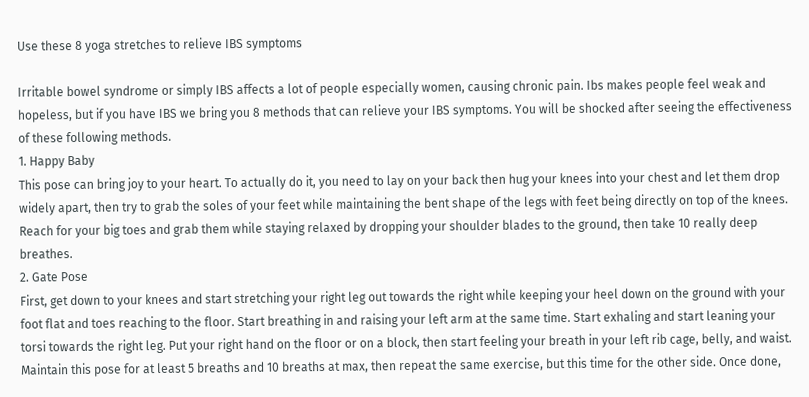Use these 8 yoga stretches to relieve IBS symptoms

Irritable bowel syndrome or simply IBS affects a lot of people especially women, causing chronic pain. Ibs makes people feel weak and hopeless, but if you have IBS we bring you 8 methods that can relieve your IBS symptoms. You will be shocked after seeing the effectiveness of these following methods.
1. Happy Baby
This pose can bring joy to your heart. To actually do it, you need to lay on your back then hug your knees into your chest and let them drop widely apart, then try to grab the soles of your feet while maintaining the bent shape of the legs with feet being directly on top of the knees. Reach for your big toes and grab them while staying relaxed by dropping your shoulder blades to the ground, then take 10 really deep breathes.
2. Gate Pose
First, get down to your knees and start stretching your right leg out towards the right while keeping your heel down on the ground with your foot flat and toes reaching to the floor. Start breathing in and raising your left arm at the same time. Start exhaling and start leaning your torsi towards the right leg. Put your right hand on the floor or on a block, then start feeling your breath in your left rib cage, belly, and waist. Maintain this pose for at least 5 breaths and 10 breaths at max, then repeat the same exercise, but this time for the other side. Once done,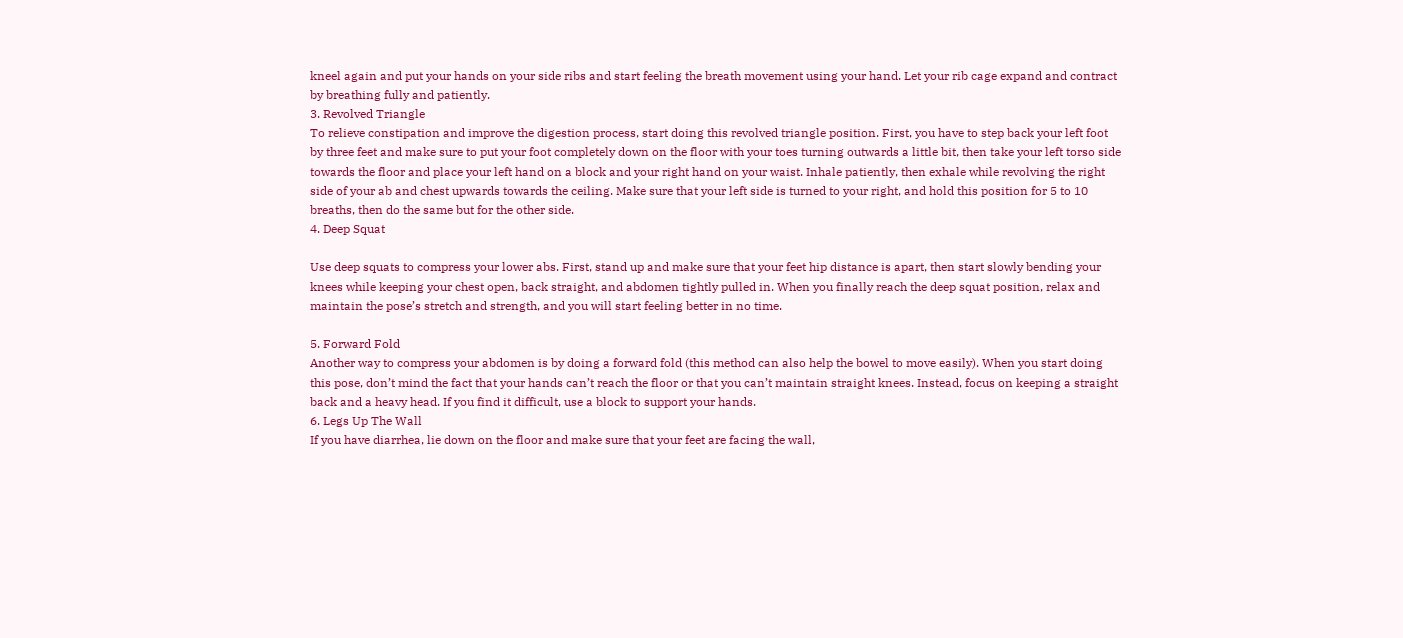kneel again and put your hands on your side ribs and start feeling the breath movement using your hand. Let your rib cage expand and contract by breathing fully and patiently.
3. Revolved Triangle
To relieve constipation and improve the digestion process, start doing this revolved triangle position. First, you have to step back your left foot by three feet and make sure to put your foot completely down on the floor with your toes turning outwards a little bit, then take your left torso side towards the floor and place your left hand on a block and your right hand on your waist. Inhale patiently, then exhale while revolving the right side of your ab and chest upwards towards the ceiling. Make sure that your left side is turned to your right, and hold this position for 5 to 10 breaths, then do the same but for the other side.
4. Deep Squat

Use deep squats to compress your lower abs. First, stand up and make sure that your feet hip distance is apart, then start slowly bending your knees while keeping your chest open, back straight, and abdomen tightly pulled in. When you finally reach the deep squat position, relax and maintain the pose’s stretch and strength, and you will start feeling better in no time.

5. Forward Fold
Another way to compress your abdomen is by doing a forward fold (this method can also help the bowel to move easily). When you start doing this pose, don’t mind the fact that your hands can’t reach the floor or that you can’t maintain straight knees. Instead, focus on keeping a straight back and a heavy head. If you find it difficult, use a block to support your hands.
6. Legs Up The Wall
If you have diarrhea, lie down on the floor and make sure that your feet are facing the wall,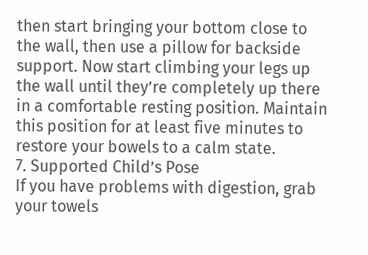then start bringing your bottom close to the wall, then use a pillow for backside support. Now start climbing your legs up the wall until they’re completely up there in a comfortable resting position. Maintain this position for at least five minutes to restore your bowels to a calm state.
7. Supported Child’s Pose
If you have problems with digestion, grab your towels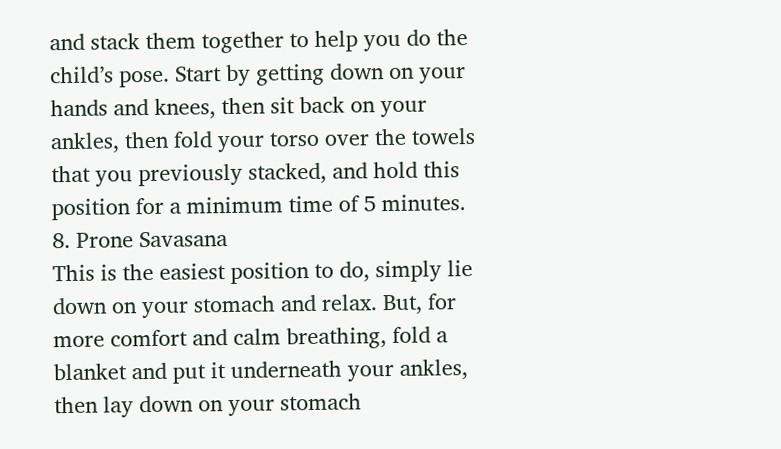and stack them together to help you do the child’s pose. Start by getting down on your hands and knees, then sit back on your ankles, then fold your torso over the towels that you previously stacked, and hold this position for a minimum time of 5 minutes.
8. Prone Savasana
This is the easiest position to do, simply lie down on your stomach and relax. But, for more comfort and calm breathing, fold a blanket and put it underneath your ankles, then lay down on your stomach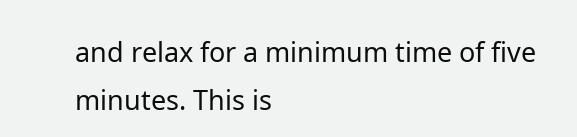and relax for a minimum time of five minutes. This is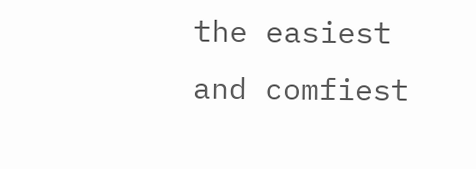the easiest and comfiest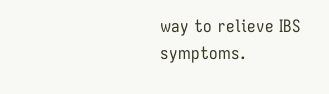way to relieve IBS symptoms.